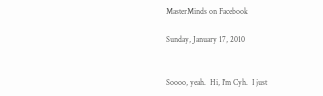MasterMinds on Facebook

Sunday, January 17, 2010


Soooo, yeah.  Hi, I'm Cyh.  I just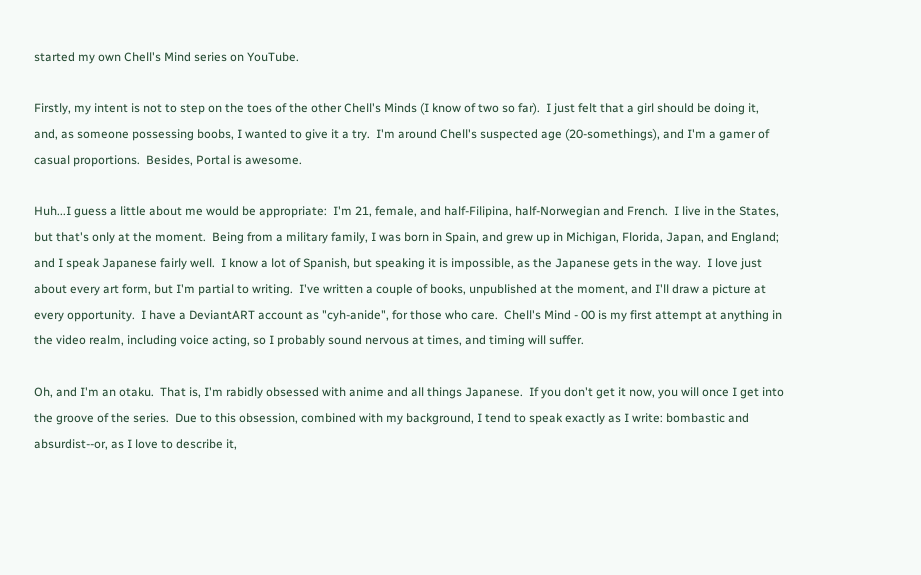started my own Chell's Mind series on YouTube.

Firstly, my intent is not to step on the toes of the other Chell's Minds (I know of two so far).  I just felt that a girl should be doing it, and, as someone possessing boobs, I wanted to give it a try.  I'm around Chell's suspected age (20-somethings), and I'm a gamer of casual proportions.  Besides, Portal is awesome.

Huh...I guess a little about me would be appropriate:  I'm 21, female, and half-Filipina, half-Norwegian and French.  I live in the States, but that's only at the moment.  Being from a military family, I was born in Spain, and grew up in Michigan, Florida, Japan, and England; and I speak Japanese fairly well.  I know a lot of Spanish, but speaking it is impossible, as the Japanese gets in the way.  I love just about every art form, but I'm partial to writing.  I've written a couple of books, unpublished at the moment, and I'll draw a picture at every opportunity.  I have a DeviantART account as "cyh-anide", for those who care.  Chell's Mind - 00 is my first attempt at anything in the video realm, including voice acting, so I probably sound nervous at times, and timing will suffer.

Oh, and I'm an otaku.  That is, I'm rabidly obsessed with anime and all things Japanese.  If you don't get it now, you will once I get into the groove of the series.  Due to this obsession, combined with my background, I tend to speak exactly as I write: bombastic and absurdist--or, as I love to describe it,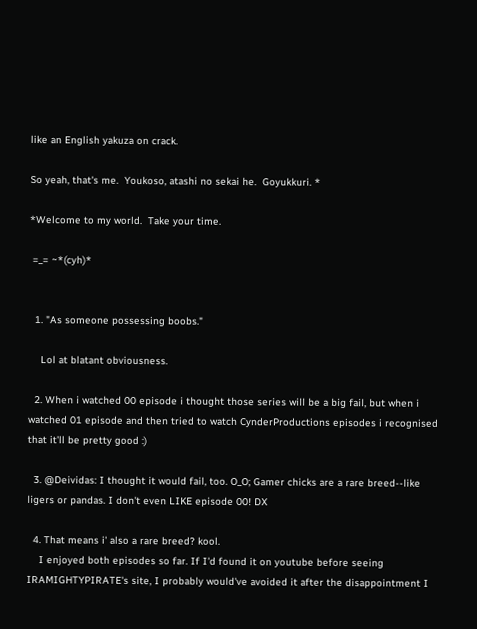like an English yakuza on crack.

So yeah, that's me.  Youkoso, atashi no sekai he.  Goyukkuri. *

*Welcome to my world.  Take your time.

 =_= ~*(cyh)*


  1. "As someone possessing boobs."

    Lol at blatant obviousness.

  2. When i watched 00 episode i thought those series will be a big fail, but when i watched 01 episode and then tried to watch CynderProductions episodes i recognised that it'll be pretty good :)

  3. @Deividas: I thought it would fail, too. O_O; Gamer chicks are a rare breed--like ligers or pandas. I don't even LIKE episode 00! DX

  4. That means i' also a rare breed? kool.
    I enjoyed both episodes so far. If I'd found it on youtube before seeing IRAMIGHTYPIRATE's site, I probably would've avoided it after the disappointment I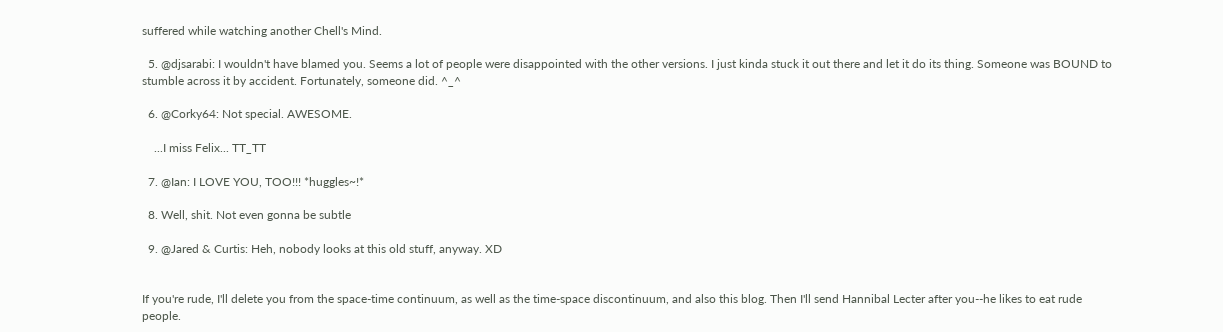suffered while watching another Chell's Mind.

  5. @djsarabi: I wouldn't have blamed you. Seems a lot of people were disappointed with the other versions. I just kinda stuck it out there and let it do its thing. Someone was BOUND to stumble across it by accident. Fortunately, someone did. ^_^

  6. @Corky64: Not special. AWESOME.

    ...I miss Felix... TT_TT

  7. @Ian: I LOVE YOU, TOO!!! *huggles~!*

  8. Well, shit. Not even gonna be subtle

  9. @Jared & Curtis: Heh, nobody looks at this old stuff, anyway. XD


If you're rude, I'll delete you from the space-time continuum, as well as the time-space discontinuum, and also this blog. Then I'll send Hannibal Lecter after you--he likes to eat rude people.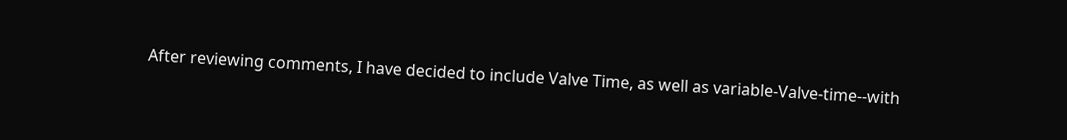After reviewing comments, I have decided to include Valve Time, as well as variable-Valve-time--with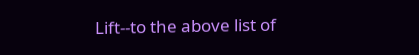Lift--to the above list of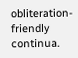obliteration-friendly continua.